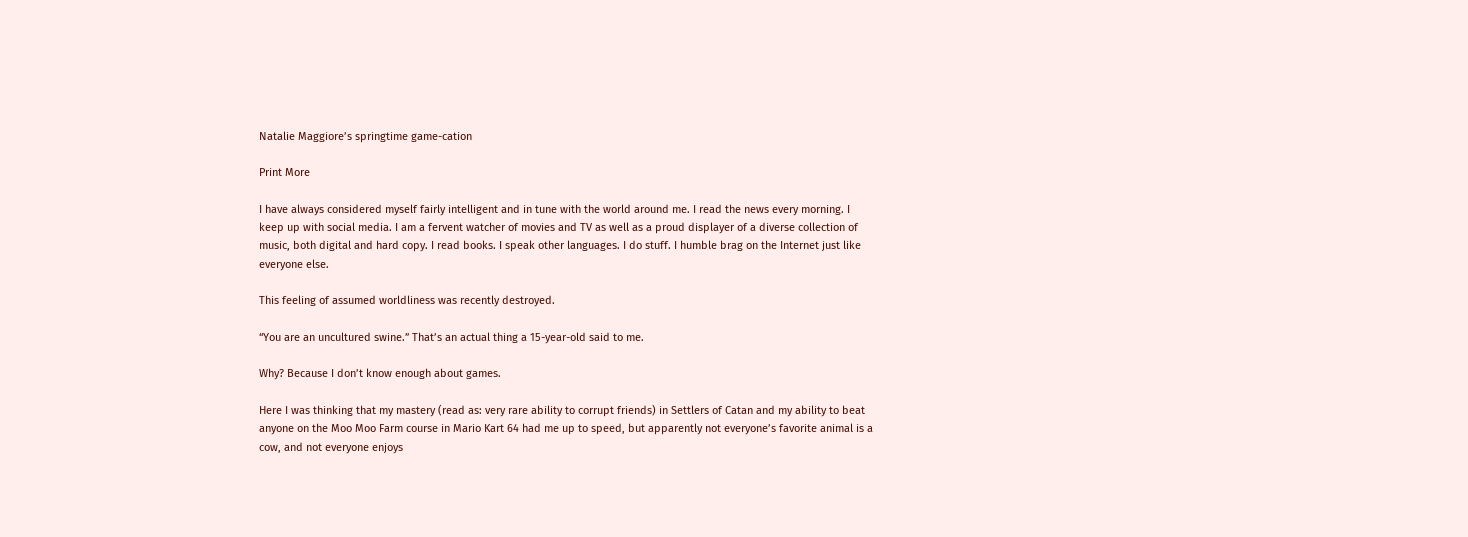Natalie Maggiore’s springtime game-cation

Print More

I have always considered myself fairly intelligent and in tune with the world around me. I read the news every morning. I keep up with social media. I am a fervent watcher of movies and TV as well as a proud displayer of a diverse collection of music, both digital and hard copy. I read books. I speak other languages. I do stuff. I humble brag on the Internet just like everyone else.

This feeling of assumed worldliness was recently destroyed.

“You are an uncultured swine.” That’s an actual thing a 15-year-old said to me.

Why? Because I don’t know enough about games.

Here I was thinking that my mastery (read as: very rare ability to corrupt friends) in Settlers of Catan and my ability to beat anyone on the Moo Moo Farm course in Mario Kart 64 had me up to speed, but apparently not everyone’s favorite animal is a cow, and not everyone enjoys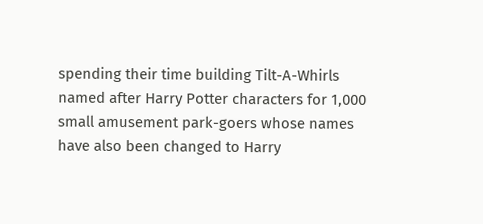spending their time building Tilt-A-Whirls named after Harry Potter characters for 1,000 small amusement park-goers whose names have also been changed to Harry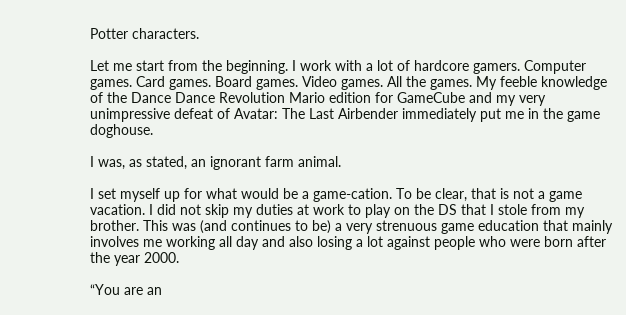Potter characters.

Let me start from the beginning. I work with a lot of hardcore gamers. Computer games. Card games. Board games. Video games. All the games. My feeble knowledge of the Dance Dance Revolution Mario edition for GameCube and my very unimpressive defeat of Avatar: The Last Airbender immediately put me in the game doghouse.

I was, as stated, an ignorant farm animal.

I set myself up for what would be a game-cation. To be clear, that is not a game vacation. I did not skip my duties at work to play on the DS that I stole from my brother. This was (and continues to be) a very strenuous game education that mainly involves me working all day and also losing a lot against people who were born after the year 2000.

“You are an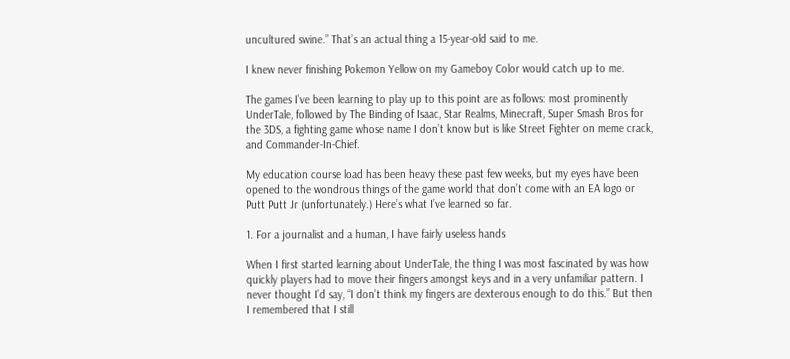uncultured swine.” That’s an actual thing a 15-year-old said to me.

I knew never finishing Pokemon Yellow on my Gameboy Color would catch up to me.

The games I’ve been learning to play up to this point are as follows: most prominently UnderTale, followed by The Binding of Isaac, Star Realms, Minecraft, Super Smash Bros for the 3DS, a fighting game whose name I don’t know but is like Street Fighter on meme crack, and Commander-In-Chief.

My education course load has been heavy these past few weeks, but my eyes have been opened to the wondrous things of the game world that don’t come with an EA logo or Putt Putt Jr (unfortunately.) Here’s what I’ve learned so far.

1. For a journalist and a human, I have fairly useless hands

When I first started learning about UnderTale, the thing I was most fascinated by was how quickly players had to move their fingers amongst keys and in a very unfamiliar pattern. I never thought I’d say, “I don’t think my fingers are dexterous enough to do this.” But then I remembered that I still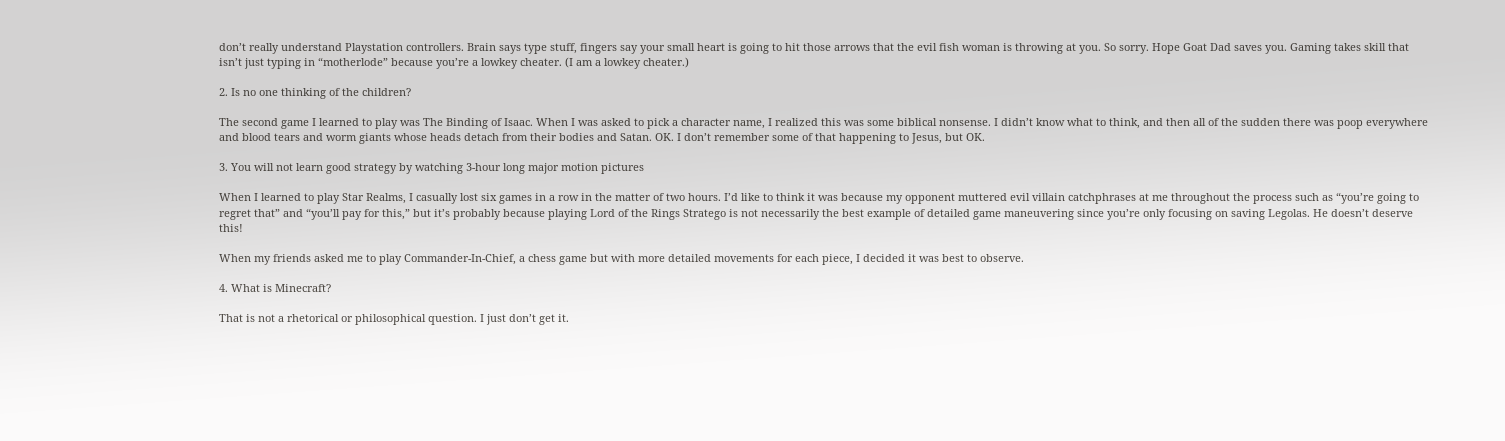don’t really understand Playstation controllers. Brain says type stuff, fingers say your small heart is going to hit those arrows that the evil fish woman is throwing at you. So sorry. Hope Goat Dad saves you. Gaming takes skill that isn’t just typing in “motherlode” because you’re a lowkey cheater. (I am a lowkey cheater.)

2. Is no one thinking of the children?

The second game I learned to play was The Binding of Isaac. When I was asked to pick a character name, I realized this was some biblical nonsense. I didn’t know what to think, and then all of the sudden there was poop everywhere and blood tears and worm giants whose heads detach from their bodies and Satan. OK. I don’t remember some of that happening to Jesus, but OK.

3. You will not learn good strategy by watching 3-hour long major motion pictures

When I learned to play Star Realms, I casually lost six games in a row in the matter of two hours. I’d like to think it was because my opponent muttered evil villain catchphrases at me throughout the process such as “you’re going to regret that” and “you’ll pay for this,” but it’s probably because playing Lord of the Rings Stratego is not necessarily the best example of detailed game maneuvering since you’re only focusing on saving Legolas. He doesn’t deserve this!

When my friends asked me to play Commander-In-Chief, a chess game but with more detailed movements for each piece, I decided it was best to observe.

4. What is Minecraft?

That is not a rhetorical or philosophical question. I just don’t get it.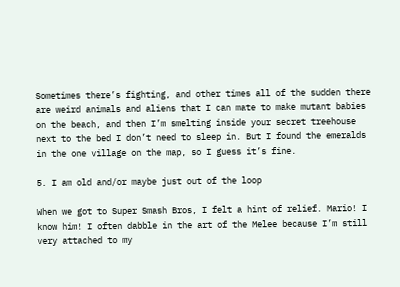Sometimes there’s fighting, and other times all of the sudden there are weird animals and aliens that I can mate to make mutant babies on the beach, and then I’m smelting inside your secret treehouse next to the bed I don’t need to sleep in. But I found the emeralds in the one village on the map, so I guess it’s fine.

5. I am old and/or maybe just out of the loop

When we got to Super Smash Bros, I felt a hint of relief. Mario! I know him! I often dabble in the art of the Melee because I’m still very attached to my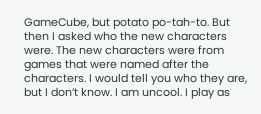GameCube, but potato po-tah-to. But then I asked who the new characters were. The new characters were from games that were named after the characters. I would tell you who they are, but I don’t know. I am uncool. I play as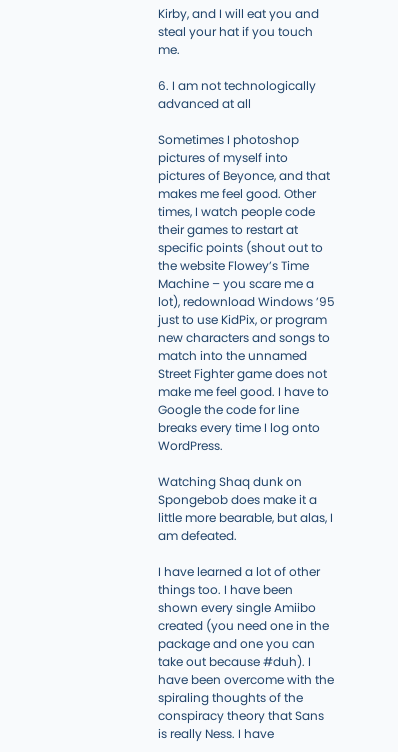Kirby, and I will eat you and steal your hat if you touch me.

6. I am not technologically advanced at all

Sometimes I photoshop pictures of myself into pictures of Beyonce, and that makes me feel good. Other times, I watch people code their games to restart at specific points (shout out to the website Flowey’s Time Machine – you scare me a lot), redownload Windows ’95 just to use KidPix, or program new characters and songs to match into the unnamed Street Fighter game does not make me feel good. I have to Google the code for line breaks every time I log onto WordPress.

Watching Shaq dunk on Spongebob does make it a little more bearable, but alas, I am defeated.

I have learned a lot of other things too. I have been shown every single Amiibo created (you need one in the package and one you can take out because #duh). I have been overcome with the spiraling thoughts of the conspiracy theory that Sans is really Ness. I have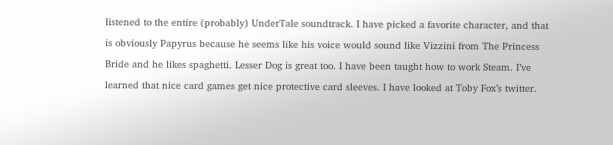listened to the entire (probably) UnderTale soundtrack. I have picked a favorite character, and that is obviously Papyrus because he seems like his voice would sound like Vizzini from The Princess Bride and he likes spaghetti. Lesser Dog is great too. I have been taught how to work Steam. I’ve learned that nice card games get nice protective card sleeves. I have looked at Toby Fox’s twitter.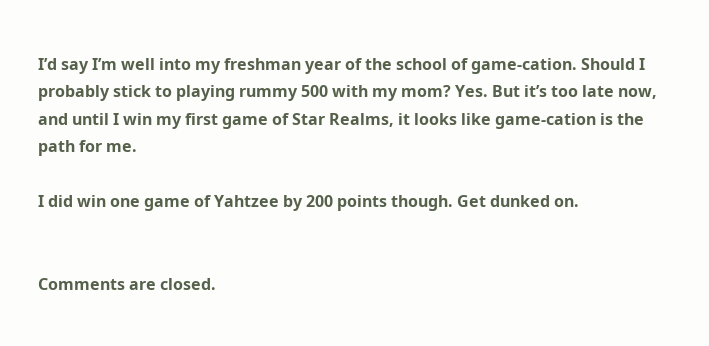I’d say I’m well into my freshman year of the school of game-cation. Should I probably stick to playing rummy 500 with my mom? Yes. But it’s too late now, and until I win my first game of Star Realms, it looks like game-cation is the path for me.

I did win one game of Yahtzee by 200 points though. Get dunked on.


Comments are closed.